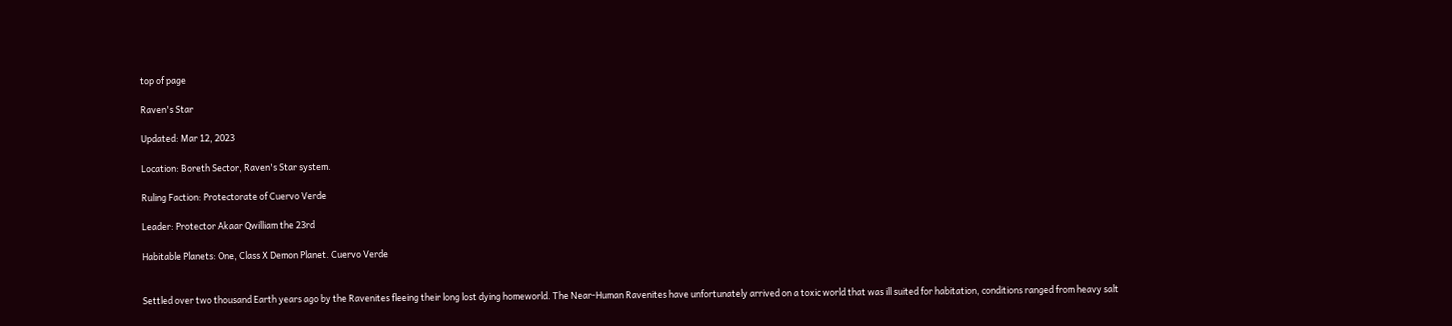top of page

Raven's Star

Updated: Mar 12, 2023

Location: Boreth Sector, Raven's Star system.

Ruling Faction: Protectorate of Cuervo Verde

Leader: Protector Akaar Qwilliam the 23rd

Habitable Planets: One, Class X Demon Planet. Cuervo Verde


Settled over two thousand Earth years ago by the Ravenites fleeing their long lost dying homeworld. The Near-Human Ravenites have unfortunately arrived on a toxic world that was ill suited for habitation, conditions ranged from heavy salt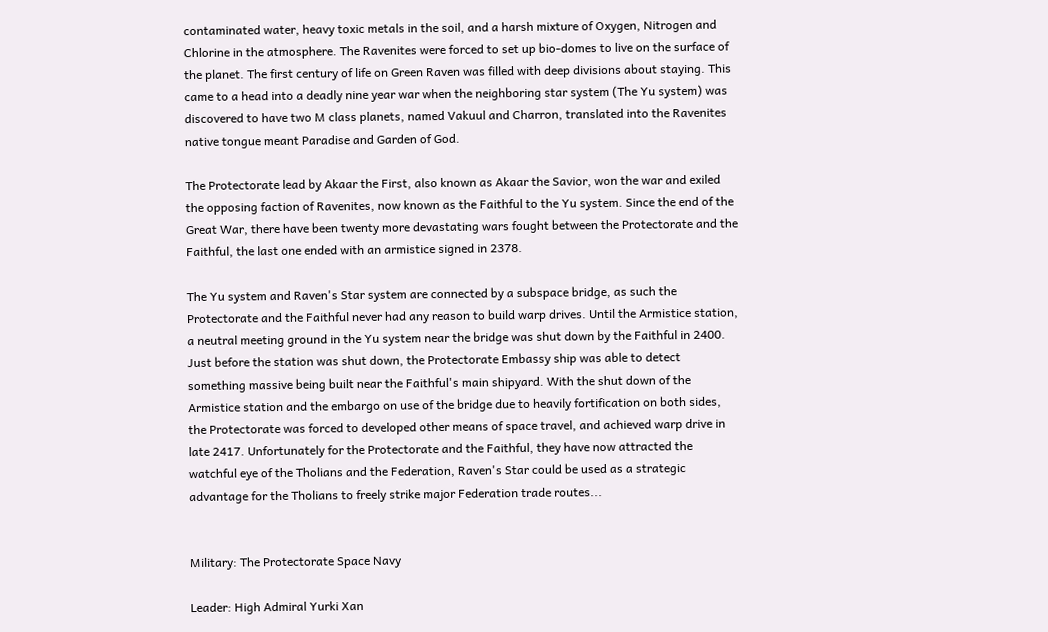contaminated water, heavy toxic metals in the soil, and a harsh mixture of Oxygen, Nitrogen and Chlorine in the atmosphere. The Ravenites were forced to set up bio-domes to live on the surface of the planet. The first century of life on Green Raven was filled with deep divisions about staying. This came to a head into a deadly nine year war when the neighboring star system (The Yu system) was discovered to have two M class planets, named Vakuul and Charron, translated into the Ravenites native tongue meant Paradise and Garden of God.

The Protectorate lead by Akaar the First, also known as Akaar the Savior, won the war and exiled the opposing faction of Ravenites, now known as the Faithful to the Yu system. Since the end of the Great War, there have been twenty more devastating wars fought between the Protectorate and the Faithful, the last one ended with an armistice signed in 2378.

The Yu system and Raven's Star system are connected by a subspace bridge, as such the Protectorate and the Faithful never had any reason to build warp drives. Until the Armistice station, a neutral meeting ground in the Yu system near the bridge was shut down by the Faithful in 2400. Just before the station was shut down, the Protectorate Embassy ship was able to detect something massive being built near the Faithful's main shipyard. With the shut down of the Armistice station and the embargo on use of the bridge due to heavily fortification on both sides, the Protectorate was forced to developed other means of space travel, and achieved warp drive in late 2417. Unfortunately for the Protectorate and the Faithful, they have now attracted the watchful eye of the Tholians and the Federation, Raven's Star could be used as a strategic advantage for the Tholians to freely strike major Federation trade routes...


Military: The Protectorate Space Navy

Leader: High Admiral Yurki Xan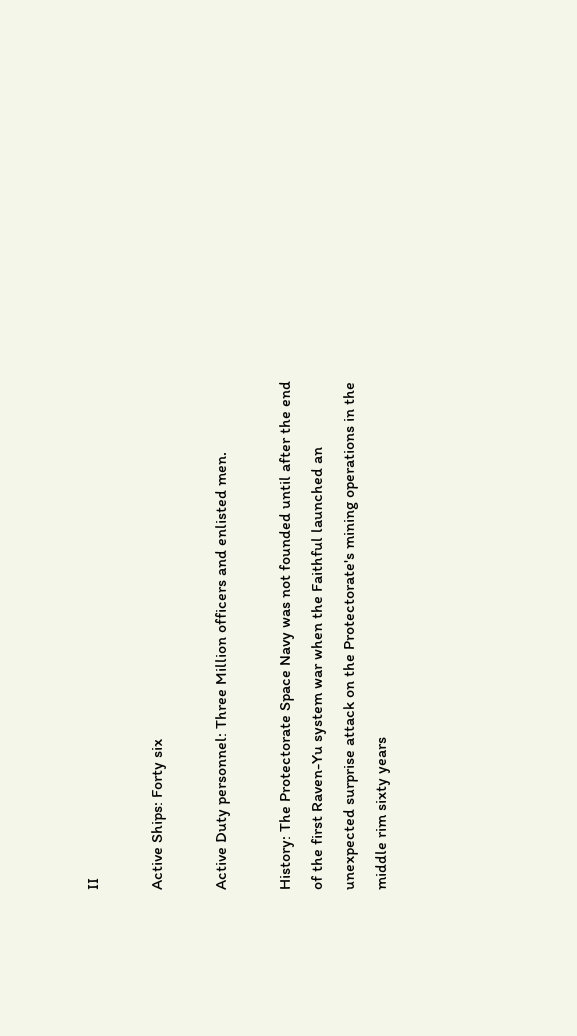II

Active Ships: Forty six

Active Duty personnel: Three Million officers and enlisted men.

History: The Protectorate Space Navy was not founded until after the end of the first Raven-Yu system war when the Faithful launched an unexpected surprise attack on the Protectorate's mining operations in the middle rim sixty years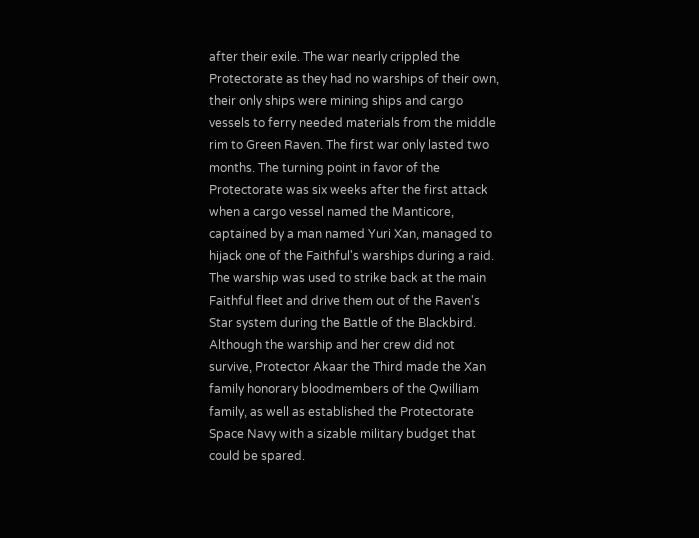after their exile. The war nearly crippled the Protectorate as they had no warships of their own, their only ships were mining ships and cargo vessels to ferry needed materials from the middle rim to Green Raven. The first war only lasted two months. The turning point in favor of the Protectorate was six weeks after the first attack when a cargo vessel named the Manticore, captained by a man named Yuri Xan, managed to hijack one of the Faithful's warships during a raid. The warship was used to strike back at the main Faithful fleet and drive them out of the Raven's Star system during the Battle of the Blackbird. Although the warship and her crew did not survive, Protector Akaar the Third made the Xan family honorary bloodmembers of the Qwilliam family, as well as established the Protectorate Space Navy with a sizable military budget that could be spared.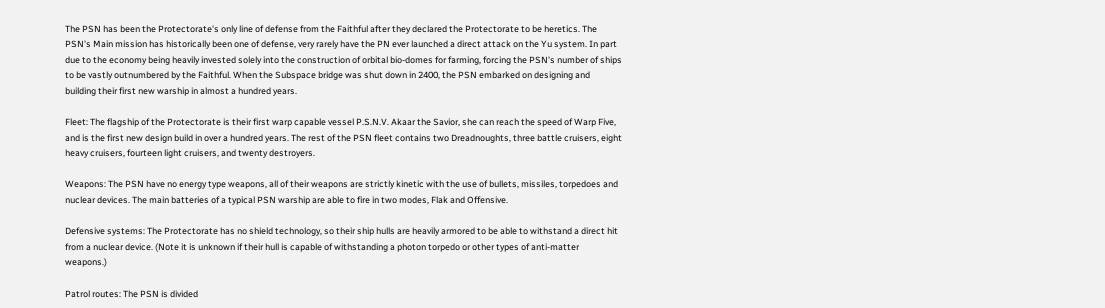The PSN has been the Protectorate's only line of defense from the Faithful after they declared the Protectorate to be heretics. The PSN's Main mission has historically been one of defense, very rarely have the PN ever launched a direct attack on the Yu system. In part due to the economy being heavily invested solely into the construction of orbital bio-domes for farming, forcing the PSN's number of ships to be vastly outnumbered by the Faithful. When the Subspace bridge was shut down in 2400, the PSN embarked on designing and building their first new warship in almost a hundred years.

Fleet: The flagship of the Protectorate is their first warp capable vessel P.S.N.V. Akaar the Savior, she can reach the speed of Warp Five, and is the first new design build in over a hundred years. The rest of the PSN fleet contains two Dreadnoughts, three battle cruisers, eight heavy cruisers, fourteen light cruisers, and twenty destroyers.

Weapons: The PSN have no energy type weapons, all of their weapons are strictly kinetic with the use of bullets, missiles, torpedoes and nuclear devices. The main batteries of a typical PSN warship are able to fire in two modes, Flak and Offensive.

Defensive systems: The Protectorate has no shield technology, so their ship hulls are heavily armored to be able to withstand a direct hit from a nuclear device. (Note it is unknown if their hull is capable of withstanding a photon torpedo or other types of anti-matter weapons.)

Patrol routes: The PSN is divided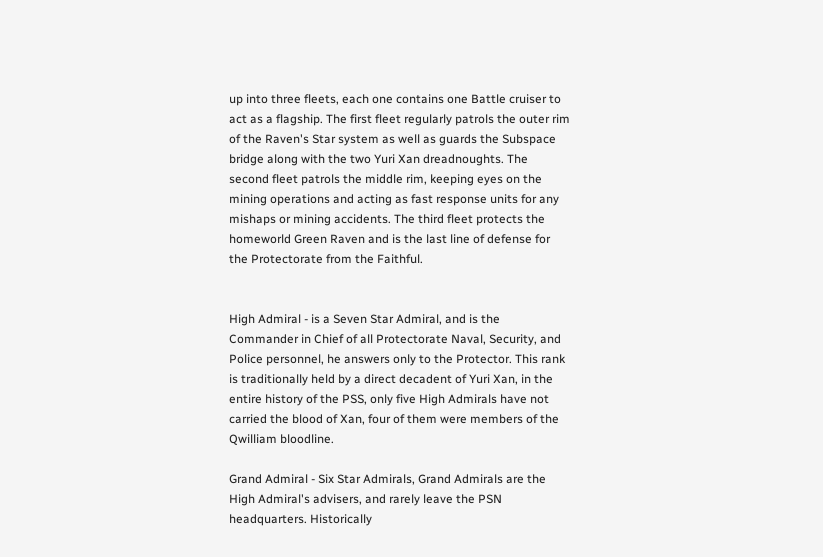up into three fleets, each one contains one Battle cruiser to act as a flagship. The first fleet regularly patrols the outer rim of the Raven's Star system as well as guards the Subspace bridge along with the two Yuri Xan dreadnoughts. The second fleet patrols the middle rim, keeping eyes on the mining operations and acting as fast response units for any mishaps or mining accidents. The third fleet protects the homeworld Green Raven and is the last line of defense for the Protectorate from the Faithful.


High Admiral - is a Seven Star Admiral, and is the Commander in Chief of all Protectorate Naval, Security, and Police personnel, he answers only to the Protector. This rank is traditionally held by a direct decadent of Yuri Xan, in the entire history of the PSS, only five High Admirals have not carried the blood of Xan, four of them were members of the Qwilliam bloodline.

Grand Admiral - Six Star Admirals, Grand Admirals are the High Admiral's advisers, and rarely leave the PSN headquarters. Historically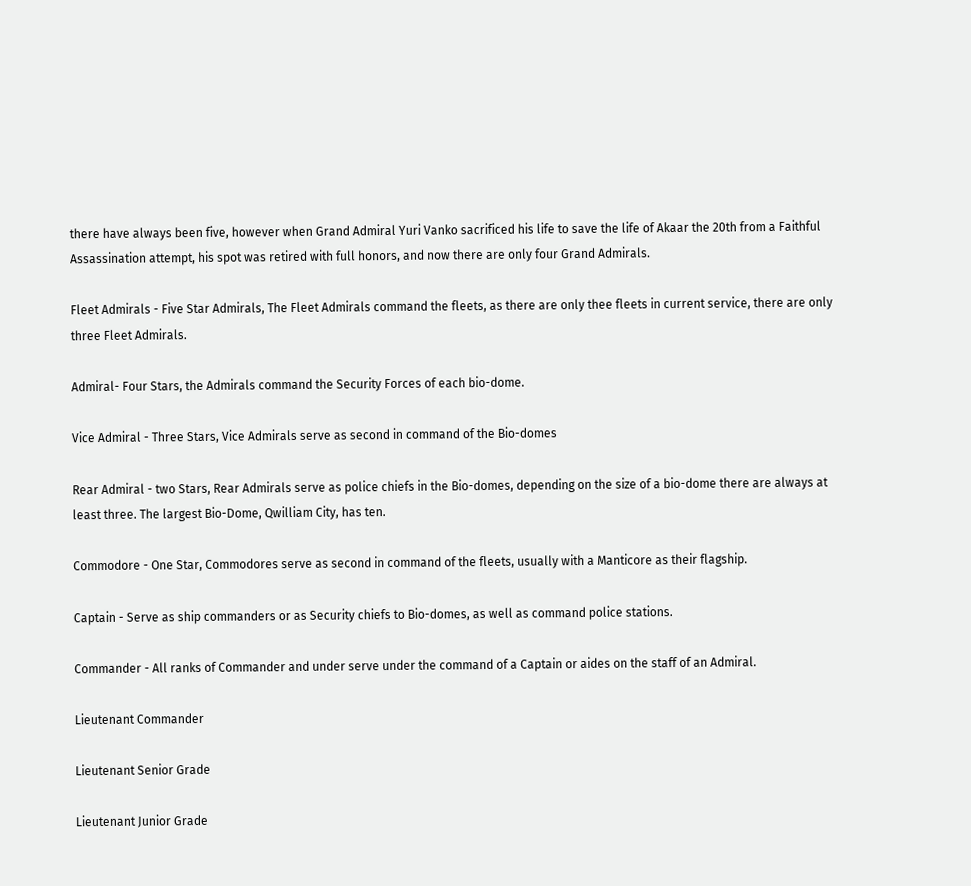there have always been five, however when Grand Admiral Yuri Vanko sacrificed his life to save the life of Akaar the 20th from a Faithful Assassination attempt, his spot was retired with full honors, and now there are only four Grand Admirals.

Fleet Admirals - Five Star Admirals, The Fleet Admirals command the fleets, as there are only thee fleets in current service, there are only three Fleet Admirals.

Admiral- Four Stars, the Admirals command the Security Forces of each bio-dome.

Vice Admiral - Three Stars, Vice Admirals serve as second in command of the Bio-domes

Rear Admiral - two Stars, Rear Admirals serve as police chiefs in the Bio-domes, depending on the size of a bio-dome there are always at least three. The largest Bio-Dome, Qwilliam City, has ten.

Commodore - One Star, Commodores serve as second in command of the fleets, usually with a Manticore as their flagship.

Captain - Serve as ship commanders or as Security chiefs to Bio-domes, as well as command police stations.

Commander - All ranks of Commander and under serve under the command of a Captain or aides on the staff of an Admiral.

Lieutenant Commander

Lieutenant Senior Grade

Lieutenant Junior Grade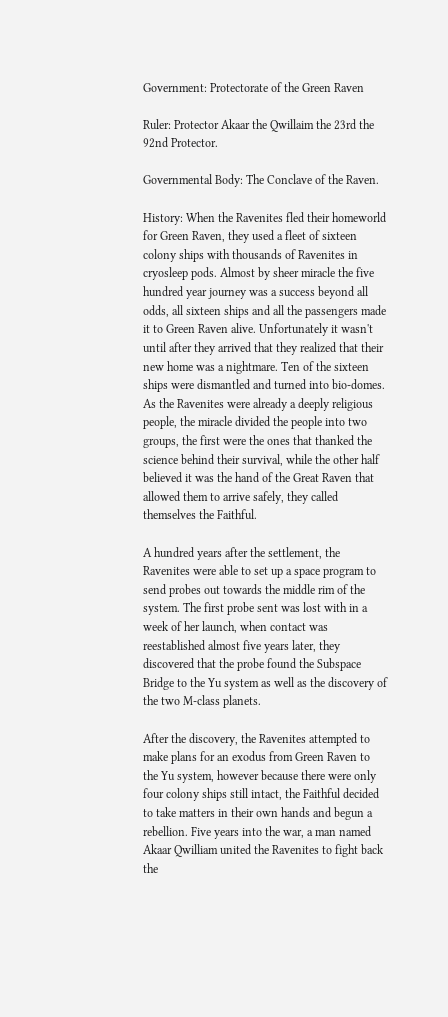Government: Protectorate of the Green Raven

Ruler: Protector Akaar the Qwillaim the 23rd the 92nd Protector.

Governmental Body: The Conclave of the Raven.

History: When the Ravenites fled their homeworld for Green Raven, they used a fleet of sixteen colony ships with thousands of Ravenites in cryosleep pods. Almost by sheer miracle the five hundred year journey was a success beyond all odds, all sixteen ships and all the passengers made it to Green Raven alive. Unfortunately it wasn't until after they arrived that they realized that their new home was a nightmare. Ten of the sixteen ships were dismantled and turned into bio-domes. As the Ravenites were already a deeply religious people, the miracle divided the people into two groups, the first were the ones that thanked the science behind their survival, while the other half believed it was the hand of the Great Raven that allowed them to arrive safely, they called themselves the Faithful.

A hundred years after the settlement, the Ravenites were able to set up a space program to send probes out towards the middle rim of the system. The first probe sent was lost with in a week of her launch, when contact was reestablished almost five years later, they discovered that the probe found the Subspace Bridge to the Yu system as well as the discovery of the two M-class planets.

After the discovery, the Ravenites attempted to make plans for an exodus from Green Raven to the Yu system, however because there were only four colony ships still intact, the Faithful decided to take matters in their own hands and begun a rebellion. Five years into the war, a man named Akaar Qwilliam united the Ravenites to fight back the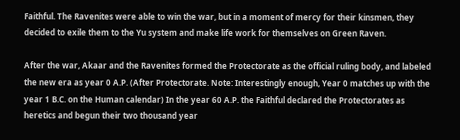Faithful. The Ravenites were able to win the war, but in a moment of mercy for their kinsmen, they decided to exile them to the Yu system and make life work for themselves on Green Raven.

After the war, Akaar and the Ravenites formed the Protectorate as the official ruling body, and labeled the new era as year 0 A.P. (After Protectorate. Note: Interestingly enough, Year 0 matches up with the year 1 B.C. on the Human calendar) In the year 60 A.P. the Faithful declared the Protectorates as heretics and begun their two thousand year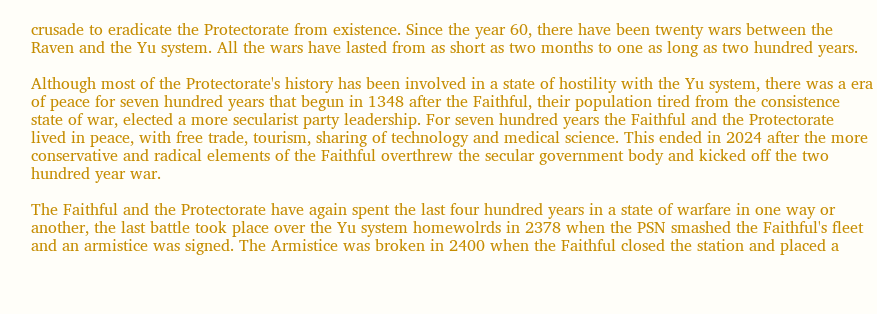crusade to eradicate the Protectorate from existence. Since the year 60, there have been twenty wars between the Raven and the Yu system. All the wars have lasted from as short as two months to one as long as two hundred years.

Although most of the Protectorate's history has been involved in a state of hostility with the Yu system, there was a era of peace for seven hundred years that begun in 1348 after the Faithful, their population tired from the consistence state of war, elected a more secularist party leadership. For seven hundred years the Faithful and the Protectorate lived in peace, with free trade, tourism, sharing of technology and medical science. This ended in 2024 after the more conservative and radical elements of the Faithful overthrew the secular government body and kicked off the two hundred year war.

The Faithful and the Protectorate have again spent the last four hundred years in a state of warfare in one way or another, the last battle took place over the Yu system homewolrds in 2378 when the PSN smashed the Faithful's fleet and an armistice was signed. The Armistice was broken in 2400 when the Faithful closed the station and placed a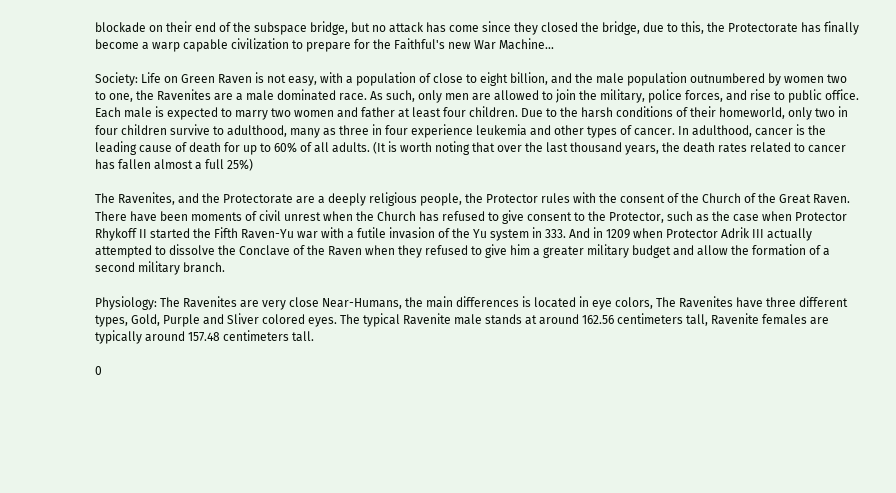blockade on their end of the subspace bridge, but no attack has come since they closed the bridge, due to this, the Protectorate has finally become a warp capable civilization to prepare for the Faithful's new War Machine...

Society: Life on Green Raven is not easy, with a population of close to eight billion, and the male population outnumbered by women two to one, the Ravenites are a male dominated race. As such, only men are allowed to join the military, police forces, and rise to public office. Each male is expected to marry two women and father at least four children. Due to the harsh conditions of their homeworld, only two in four children survive to adulthood, many as three in four experience leukemia and other types of cancer. In adulthood, cancer is the leading cause of death for up to 60% of all adults. (It is worth noting that over the last thousand years, the death rates related to cancer has fallen almost a full 25%)

The Ravenites, and the Protectorate are a deeply religious people, the Protector rules with the consent of the Church of the Great Raven. There have been moments of civil unrest when the Church has refused to give consent to the Protector, such as the case when Protector Rhykoff II started the Fifth Raven-Yu war with a futile invasion of the Yu system in 333. And in 1209 when Protector Adrik III actually attempted to dissolve the Conclave of the Raven when they refused to give him a greater military budget and allow the formation of a second military branch.

Physiology: The Ravenites are very close Near-Humans, the main differences is located in eye colors, The Ravenites have three different types, Gold, Purple and Sliver colored eyes. The typical Ravenite male stands at around 162.56 centimeters tall, Ravenite females are typically around 157.48 centimeters tall.

0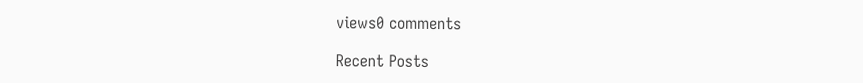views0 comments

Recent Posts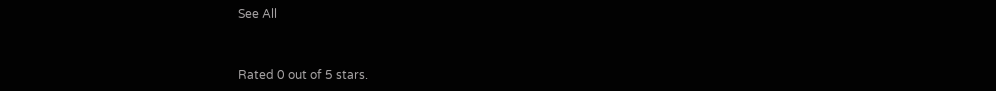See All


Rated 0 out of 5 stars.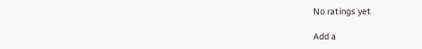No ratings yet

Add a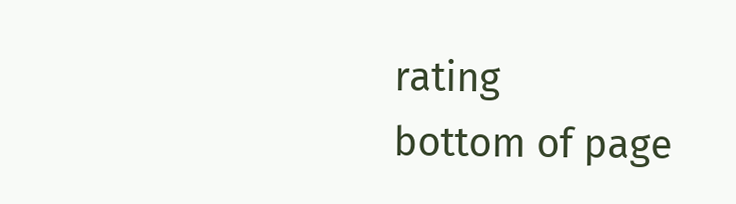rating
bottom of page